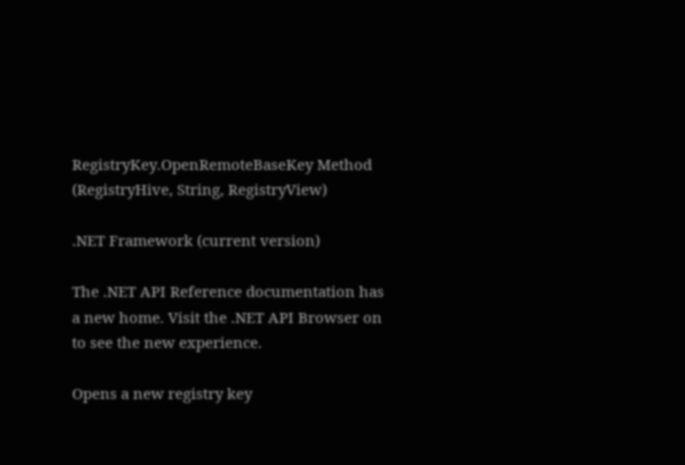RegistryKey.OpenRemoteBaseKey Method (RegistryHive, String, RegistryView)

.NET Framework (current version)

The .NET API Reference documentation has a new home. Visit the .NET API Browser on to see the new experience.

Opens a new registry key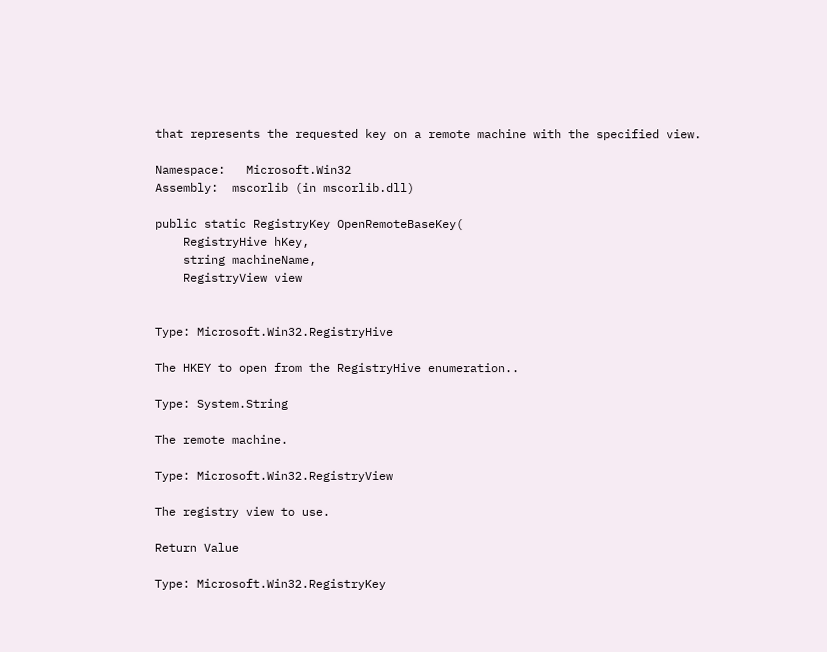that represents the requested key on a remote machine with the specified view.

Namespace:   Microsoft.Win32
Assembly:  mscorlib (in mscorlib.dll)

public static RegistryKey OpenRemoteBaseKey(
    RegistryHive hKey,
    string machineName,
    RegistryView view


Type: Microsoft.Win32.RegistryHive

The HKEY to open from the RegistryHive enumeration..

Type: System.String

The remote machine.

Type: Microsoft.Win32.RegistryView

The registry view to use.

Return Value

Type: Microsoft.Win32.RegistryKey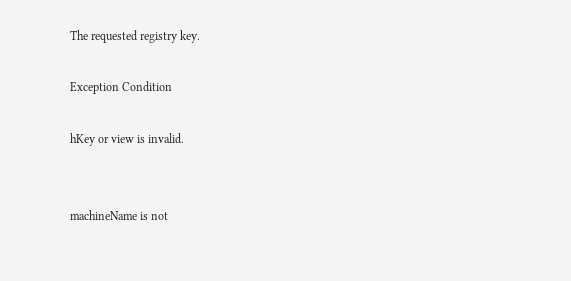The requested registry key.

Exception Condition

hKey or view is invalid.


machineName is not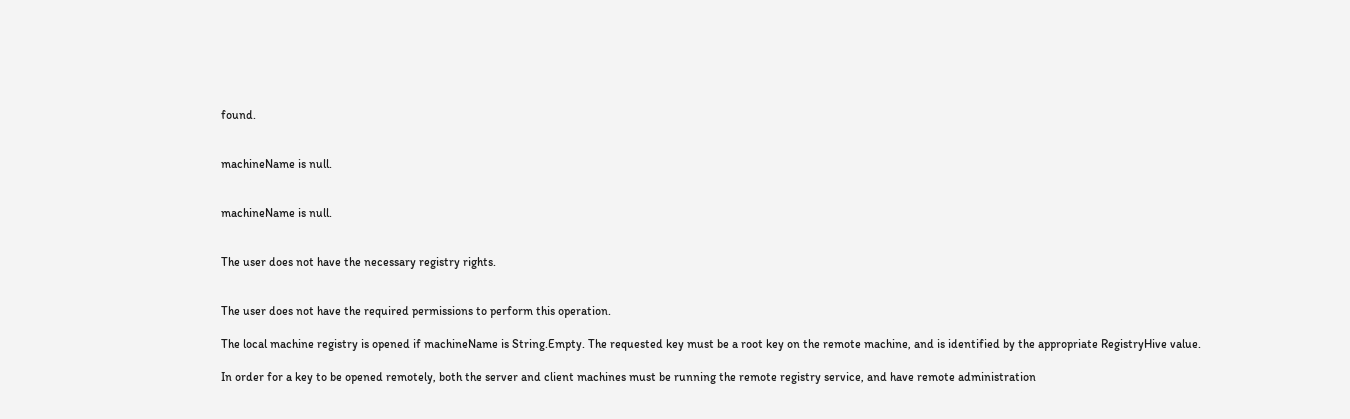found.


machineName is null.


machineName is null.


The user does not have the necessary registry rights.


The user does not have the required permissions to perform this operation.

The local machine registry is opened if machineName is String.Empty. The requested key must be a root key on the remote machine, and is identified by the appropriate RegistryHive value.

In order for a key to be opened remotely, both the server and client machines must be running the remote registry service, and have remote administration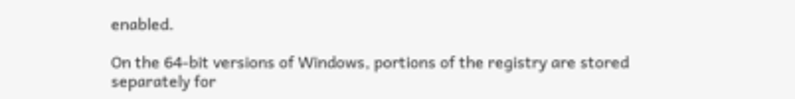enabled.

On the 64-bit versions of Windows, portions of the registry are stored separately for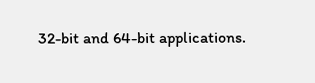32-bit and 64-bit applications.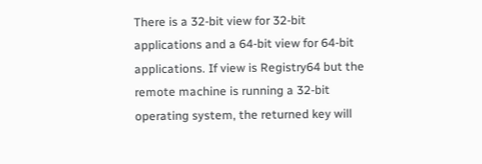There is a 32-bit view for 32-bit applications and a 64-bit view for 64-bit applications. If view is Registry64 but the remote machine is running a 32-bit operating system, the returned key will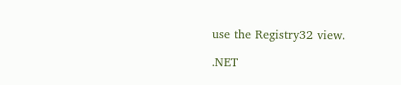use the Registry32 view.

.NET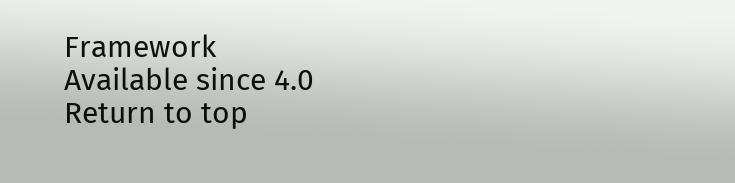Framework
Available since 4.0
Return to top